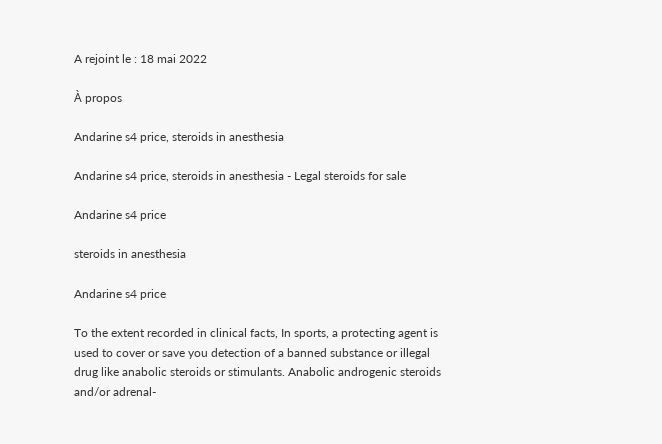A rejoint le : 18 mai 2022

À propos

Andarine s4 price, steroids in anesthesia

Andarine s4 price, steroids in anesthesia - Legal steroids for sale

Andarine s4 price

steroids in anesthesia

Andarine s4 price

To the extent recorded in clinical facts, In sports, a protecting agent is used to cover or save you detection of a banned substance or illegal drug like anabolic steroids or stimulants. Anabolic androgenic steroids and/or adrenal-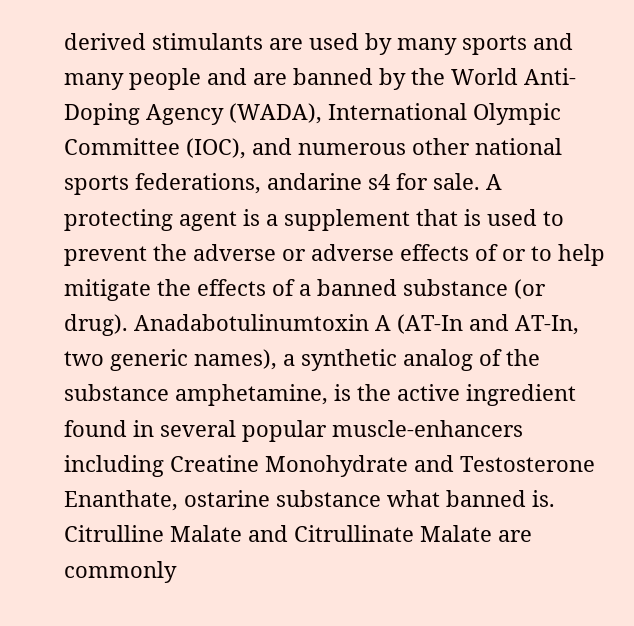derived stimulants are used by many sports and many people and are banned by the World Anti-Doping Agency (WADA), International Olympic Committee (IOC), and numerous other national sports federations, andarine s4 for sale. A protecting agent is a supplement that is used to prevent the adverse or adverse effects of or to help mitigate the effects of a banned substance (or drug). Anadabotulinumtoxin A (AT-In and AT-In, two generic names), a synthetic analog of the substance amphetamine, is the active ingredient found in several popular muscle-enhancers including Creatine Monohydrate and Testosterone Enanthate, ostarine substance what banned is. Citrulline Malate and Citrullinate Malate are commonly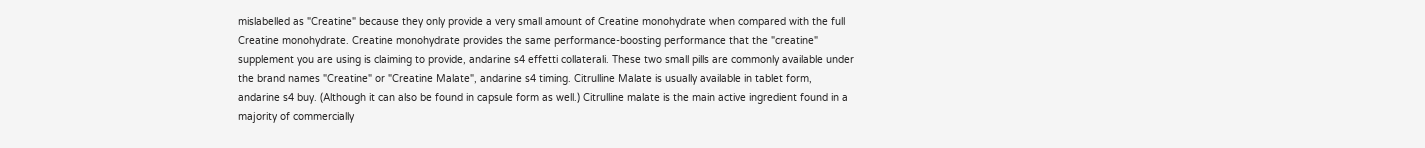mislabelled as "Creatine" because they only provide a very small amount of Creatine monohydrate when compared with the full Creatine monohydrate. Creatine monohydrate provides the same performance-boosting performance that the "creatine" supplement you are using is claiming to provide, andarine s4 effetti collaterali. These two small pills are commonly available under the brand names "Creatine" or "Creatine Malate", andarine s4 timing. Citrulline Malate is usually available in tablet form, andarine s4 buy. (Although it can also be found in capsule form as well.) Citrulline malate is the main active ingredient found in a majority of commercially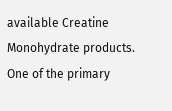available Creatine Monohydrate products. One of the primary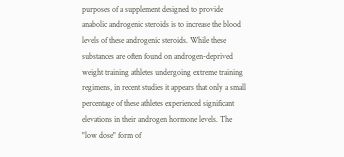purposes of a supplement designed to provide anabolic androgenic steroids is to increase the blood levels of these androgenic steroids. While these substances are often found on androgen-deprived weight training athletes undergoing extreme training regimens, in recent studies it appears that only a small percentage of these athletes experienced significant elevations in their androgen hormone levels. The "low dose" form of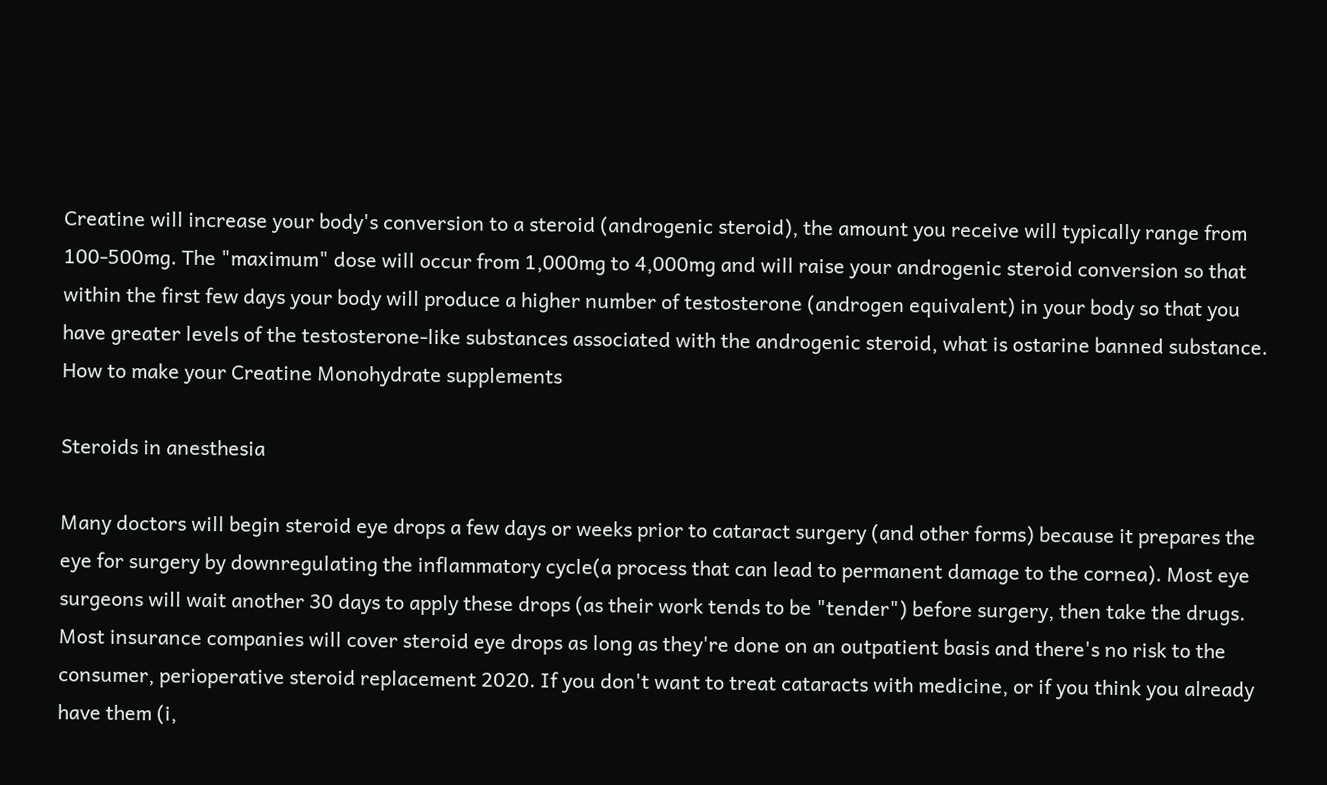Creatine will increase your body's conversion to a steroid (androgenic steroid), the amount you receive will typically range from 100-500mg. The "maximum" dose will occur from 1,000mg to 4,000mg and will raise your androgenic steroid conversion so that within the first few days your body will produce a higher number of testosterone (androgen equivalent) in your body so that you have greater levels of the testosterone-like substances associated with the androgenic steroid, what is ostarine banned substance. How to make your Creatine Monohydrate supplements

Steroids in anesthesia

Many doctors will begin steroid eye drops a few days or weeks prior to cataract surgery (and other forms) because it prepares the eye for surgery by downregulating the inflammatory cycle(a process that can lead to permanent damage to the cornea). Most eye surgeons will wait another 30 days to apply these drops (as their work tends to be "tender") before surgery, then take the drugs. Most insurance companies will cover steroid eye drops as long as they're done on an outpatient basis and there's no risk to the consumer, perioperative steroid replacement 2020. If you don't want to treat cataracts with medicine, or if you think you already have them (i,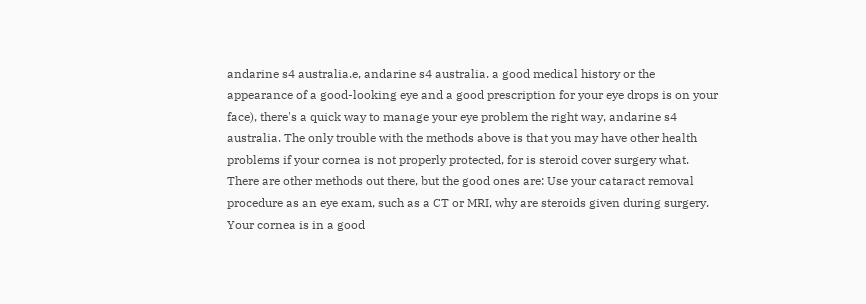andarine s4 australia.e, andarine s4 australia. a good medical history or the appearance of a good-looking eye and a good prescription for your eye drops is on your face), there's a quick way to manage your eye problem the right way, andarine s4 australia. The only trouble with the methods above is that you may have other health problems if your cornea is not properly protected, for is steroid cover surgery what. There are other methods out there, but the good ones are: Use your cataract removal procedure as an eye exam, such as a CT or MRI, why are steroids given during surgery. Your cornea is in a good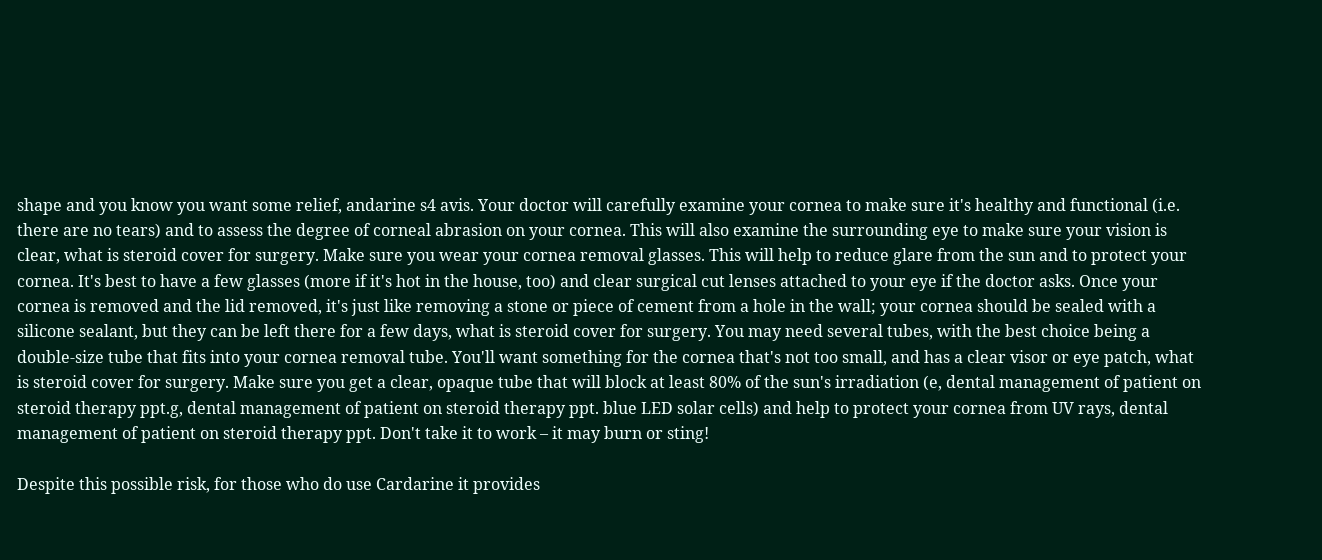shape and you know you want some relief, andarine s4 avis. Your doctor will carefully examine your cornea to make sure it's healthy and functional (i.e. there are no tears) and to assess the degree of corneal abrasion on your cornea. This will also examine the surrounding eye to make sure your vision is clear, what is steroid cover for surgery. Make sure you wear your cornea removal glasses. This will help to reduce glare from the sun and to protect your cornea. It's best to have a few glasses (more if it's hot in the house, too) and clear surgical cut lenses attached to your eye if the doctor asks. Once your cornea is removed and the lid removed, it's just like removing a stone or piece of cement from a hole in the wall; your cornea should be sealed with a silicone sealant, but they can be left there for a few days, what is steroid cover for surgery. You may need several tubes, with the best choice being a double-size tube that fits into your cornea removal tube. You'll want something for the cornea that's not too small, and has a clear visor or eye patch, what is steroid cover for surgery. Make sure you get a clear, opaque tube that will block at least 80% of the sun's irradiation (e, dental management of patient on steroid therapy ppt.g, dental management of patient on steroid therapy ppt. blue LED solar cells) and help to protect your cornea from UV rays, dental management of patient on steroid therapy ppt. Don't take it to work – it may burn or sting!

Despite this possible risk, for those who do use Cardarine it provides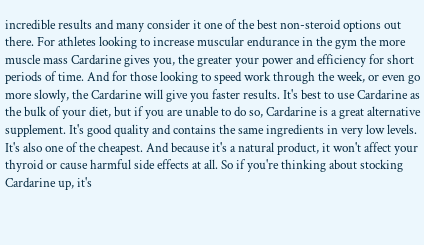incredible results and many consider it one of the best non-steroid options out there. For athletes looking to increase muscular endurance in the gym the more muscle mass Cardarine gives you, the greater your power and efficiency for short periods of time. And for those looking to speed work through the week, or even go more slowly, the Cardarine will give you faster results. It's best to use Cardarine as the bulk of your diet, but if you are unable to do so, Cardarine is a great alternative supplement. It's good quality and contains the same ingredients in very low levels. It's also one of the cheapest. And because it's a natural product, it won't affect your thyroid or cause harmful side effects at all. So if you're thinking about stocking Cardarine up, it's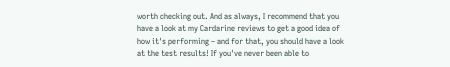worth checking out. And as always, I recommend that you have a look at my Cardarine reviews to get a good idea of how it's performing – and for that, you should have a look at the test results! If you've never been able to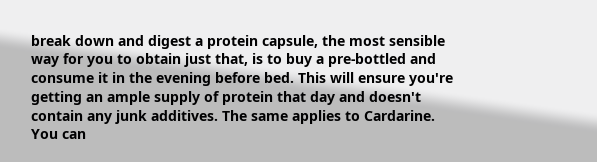break down and digest a protein capsule, the most sensible way for you to obtain just that, is to buy a pre-bottled and consume it in the evening before bed. This will ensure you're getting an ample supply of protein that day and doesn't contain any junk additives. The same applies to Cardarine. You can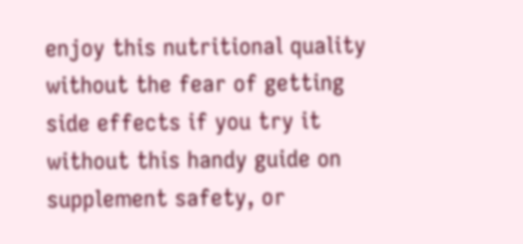enjoy this nutritional quality without the fear of getting side effects if you try it without this handy guide on supplement safety, or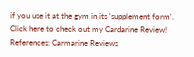if you use it at the gym in its 'supplement form'. Click here to check out my Cardarine Review! References: Carmarine Reviews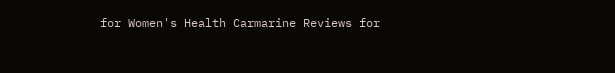for Women's Health Carmarine Reviews for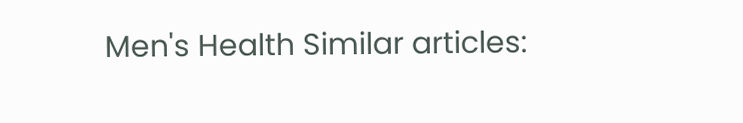Men's Health Similar articles: